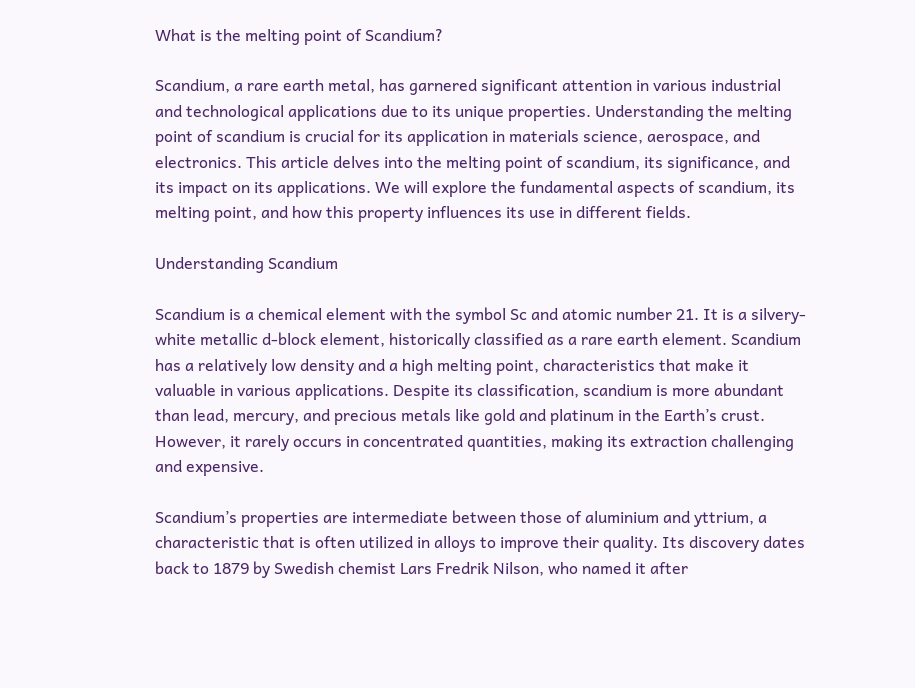What is the melting point of Scandium?

Scandium, a rare earth metal, has garnered significant attention in various industrial and technological applications due to its unique properties. Understanding the melting point of scandium is crucial for its application in materials science, aerospace, and electronics. This article delves into the melting point of scandium, its significance, and its impact on its applications. We will explore the fundamental aspects of scandium, its melting point, and how this property influences its use in different fields.

Understanding Scandium

Scandium is a chemical element with the symbol Sc and atomic number 21. It is a silvery-white metallic d-block element, historically classified as a rare earth element. Scandium has a relatively low density and a high melting point, characteristics that make it valuable in various applications. Despite its classification, scandium is more abundant than lead, mercury, and precious metals like gold and platinum in the Earth’s crust. However, it rarely occurs in concentrated quantities, making its extraction challenging and expensive.

Scandium’s properties are intermediate between those of aluminium and yttrium, a characteristic that is often utilized in alloys to improve their quality. Its discovery dates back to 1879 by Swedish chemist Lars Fredrik Nilson, who named it after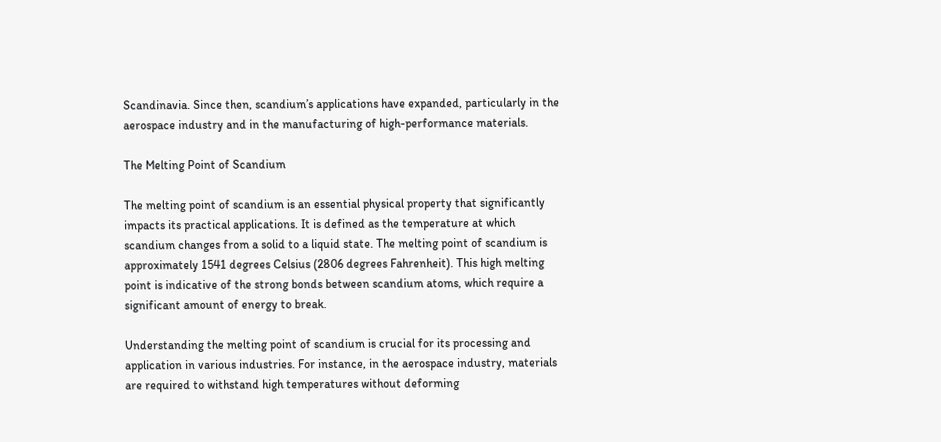Scandinavia. Since then, scandium’s applications have expanded, particularly in the aerospace industry and in the manufacturing of high-performance materials.

The Melting Point of Scandium

The melting point of scandium is an essential physical property that significantly impacts its practical applications. It is defined as the temperature at which scandium changes from a solid to a liquid state. The melting point of scandium is approximately 1541 degrees Celsius (2806 degrees Fahrenheit). This high melting point is indicative of the strong bonds between scandium atoms, which require a significant amount of energy to break.

Understanding the melting point of scandium is crucial for its processing and application in various industries. For instance, in the aerospace industry, materials are required to withstand high temperatures without deforming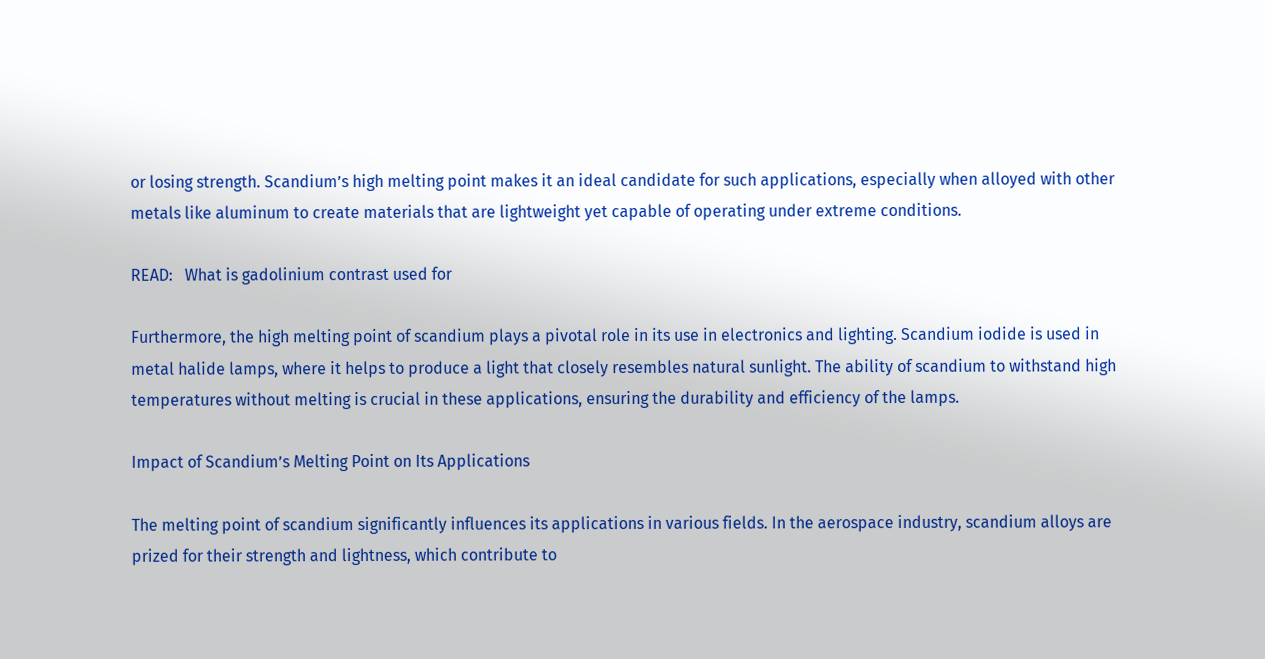or losing strength. Scandium’s high melting point makes it an ideal candidate for such applications, especially when alloyed with other metals like aluminum to create materials that are lightweight yet capable of operating under extreme conditions.

READ:   What is gadolinium contrast used for

Furthermore, the high melting point of scandium plays a pivotal role in its use in electronics and lighting. Scandium iodide is used in metal halide lamps, where it helps to produce a light that closely resembles natural sunlight. The ability of scandium to withstand high temperatures without melting is crucial in these applications, ensuring the durability and efficiency of the lamps.

Impact of Scandium’s Melting Point on Its Applications

The melting point of scandium significantly influences its applications in various fields. In the aerospace industry, scandium alloys are prized for their strength and lightness, which contribute to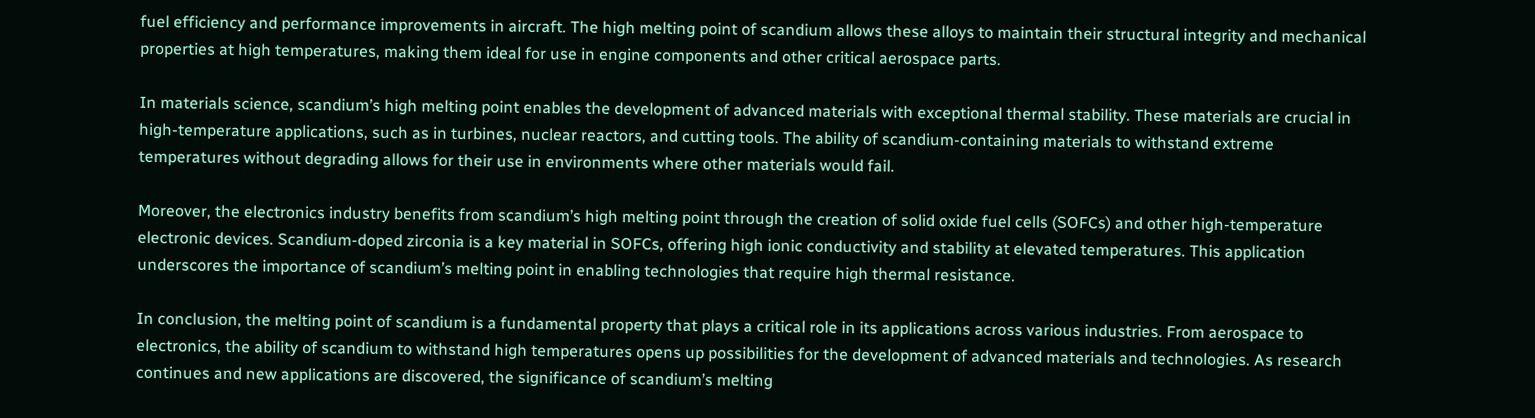fuel efficiency and performance improvements in aircraft. The high melting point of scandium allows these alloys to maintain their structural integrity and mechanical properties at high temperatures, making them ideal for use in engine components and other critical aerospace parts.

In materials science, scandium’s high melting point enables the development of advanced materials with exceptional thermal stability. These materials are crucial in high-temperature applications, such as in turbines, nuclear reactors, and cutting tools. The ability of scandium-containing materials to withstand extreme temperatures without degrading allows for their use in environments where other materials would fail.

Moreover, the electronics industry benefits from scandium’s high melting point through the creation of solid oxide fuel cells (SOFCs) and other high-temperature electronic devices. Scandium-doped zirconia is a key material in SOFCs, offering high ionic conductivity and stability at elevated temperatures. This application underscores the importance of scandium’s melting point in enabling technologies that require high thermal resistance.

In conclusion, the melting point of scandium is a fundamental property that plays a critical role in its applications across various industries. From aerospace to electronics, the ability of scandium to withstand high temperatures opens up possibilities for the development of advanced materials and technologies. As research continues and new applications are discovered, the significance of scandium’s melting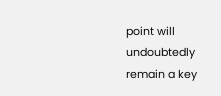point will undoubtedly remain a key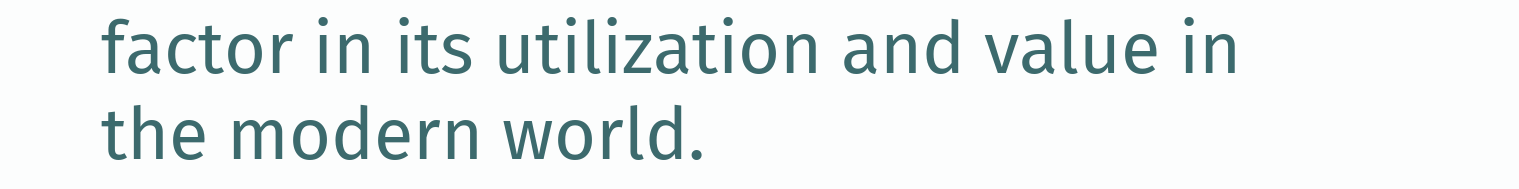factor in its utilization and value in the modern world.